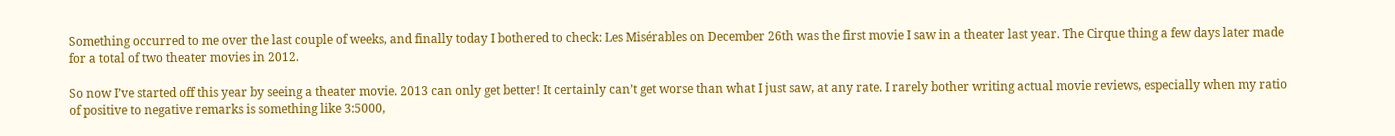Something occurred to me over the last couple of weeks, and finally today I bothered to check: Les Misérables on December 26th was the first movie I saw in a theater last year. The Cirque thing a few days later made for a total of two theater movies in 2012.

So now I’ve started off this year by seeing a theater movie. 2013 can only get better! It certainly can’t get worse than what I just saw, at any rate. I rarely bother writing actual movie reviews, especially when my ratio of positive to negative remarks is something like 3:5000,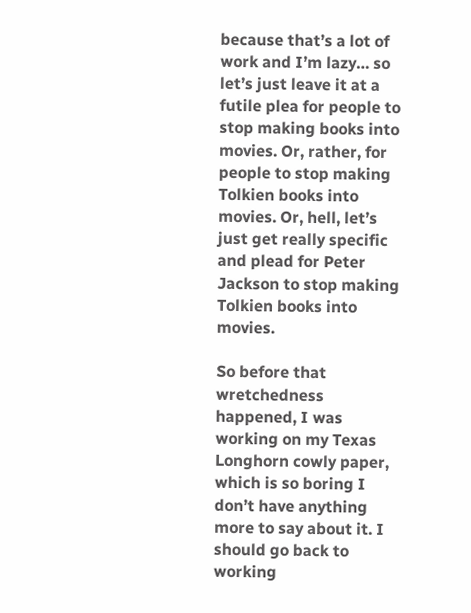because that’s a lot of work and I’m lazy… so let’s just leave it at a futile plea for people to stop making books into movies. Or, rather, for people to stop making Tolkien books into movies. Or, hell, let’s just get really specific and plead for Peter Jackson to stop making Tolkien books into movies.

So before that wretchedness happened, I was working on my Texas Longhorn cowly paper, which is so boring I don’t have anything more to say about it. I should go back to working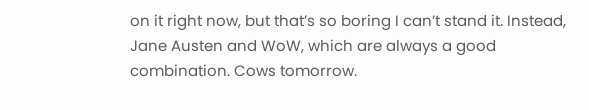on it right now, but that’s so boring I can’t stand it. Instead, Jane Austen and WoW, which are always a good combination. Cows tomorrow.